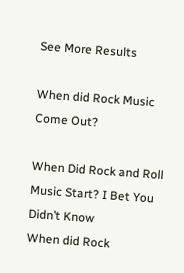See More Results

When did Rock Music Come Out?

When Did Rock and Roll Music Start? I Bet You Didn’t Know
When did Rock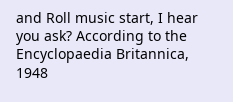and Roll music start, I hear you ask? According to the Encyclopaedia Britannica, 1948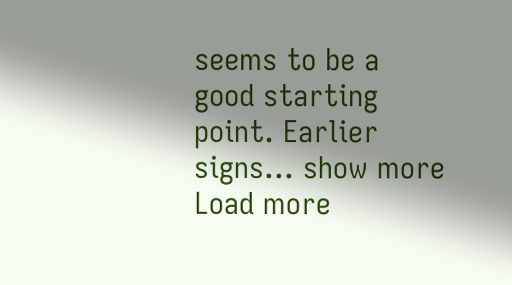seems to be a good starting point. Earlier signs... show more
Load more